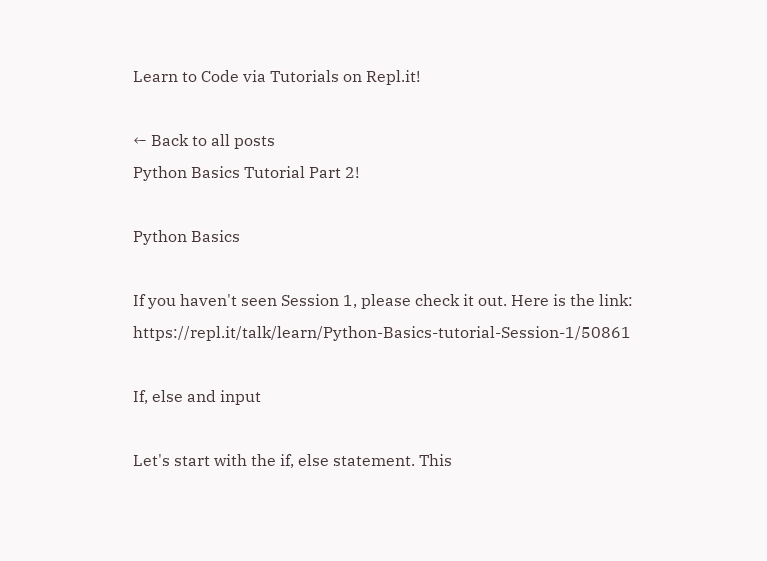Learn to Code via Tutorials on Repl.it!

← Back to all posts
Python Basics Tutorial Part 2!

Python Basics

If you haven't seen Session 1, please check it out. Here is the link: https://repl.it/talk/learn/Python-Basics-tutorial-Session-1/50861

If, else and input

Let's start with the if, else statement. This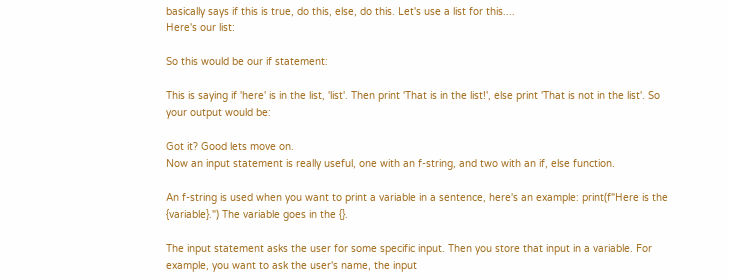basically says if this is true, do this, else, do this. Let's use a list for this....
Here's our list:

So this would be our if statement:

This is saying if 'here' is in the list, 'list'. Then print 'That is in the list!', else print 'That is not in the list'. So your output would be:

Got it? Good lets move on.
Now an input statement is really useful, one with an f-string, and two with an if, else function.

An f-string is used when you want to print a variable in a sentence, here's an example: print(f"Here is the {variable}.") The variable goes in the {}.

The input statement asks the user for some specific input. Then you store that input in a variable. For example, you want to ask the user's name, the input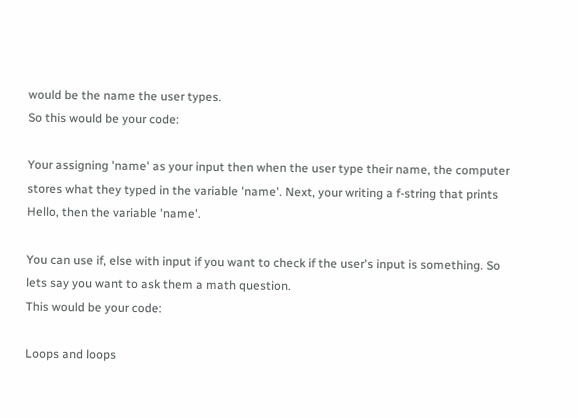would be the name the user types.
So this would be your code:

Your assigning 'name' as your input then when the user type their name, the computer stores what they typed in the variable 'name'. Next, your writing a f-string that prints Hello, then the variable 'name'.

You can use if, else with input if you want to check if the user's input is something. So lets say you want to ask them a math question.
This would be your code:

Loops and loops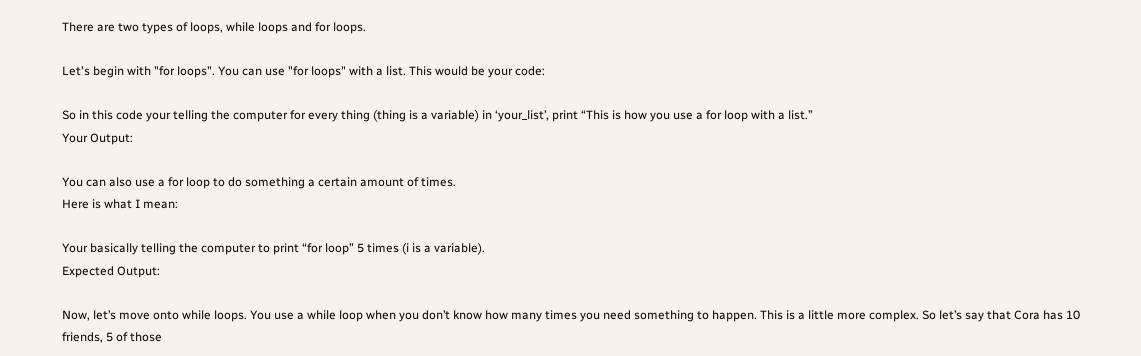There are two types of loops, while loops and for loops.

Let's begin with "for loops". You can use "for loops" with a list. This would be your code:

So in this code your telling the computer for every thing (thing is a variable) in ‘your_list’, print “This is how you use a for loop with a list.”
Your Output:

You can also use a for loop to do something a certain amount of times.
Here is what I mean:

Your basically telling the computer to print “for loop” 5 times (i is a variable).
Expected Output:

Now, let’s move onto while loops. You use a while loop when you don’t know how many times you need something to happen. This is a little more complex. So let’s say that Cora has 10 friends, 5 of those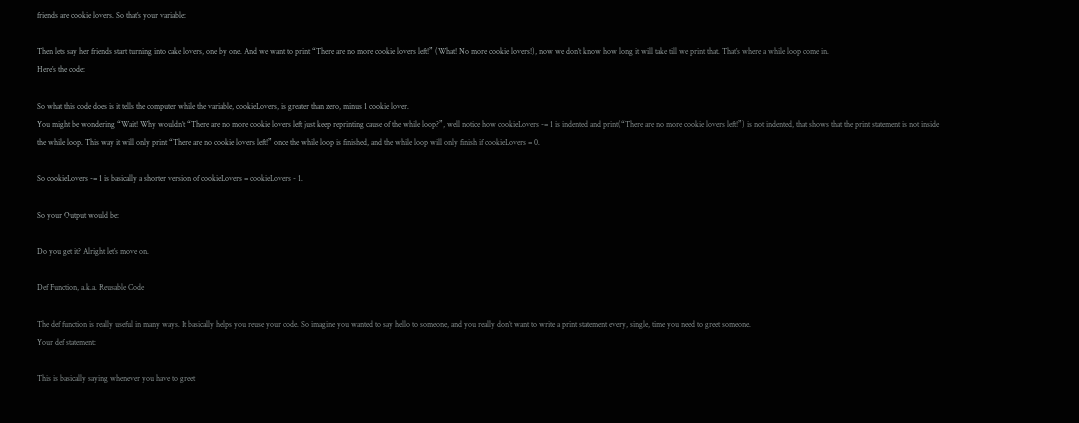friends are cookie lovers. So that’s your variable:

Then lets say her friends start turning into cake lovers, one by one. And we want to print “There are no more cookie lovers left!” (What! No more cookie lovers!), now we don’t know how long it will take till we print that. That’s where a while loop come in.
Here’s the code:

So what this code does is it tells the computer while the variable, cookieLovers, is greater than zero, minus 1 cookie lover.
You might be wondering “Wait! Why wouldn’t “There are no more cookie lovers left just keep reprinting cause of the while loop?”, well notice how cookieLovers -= 1 is indented and print(“There are no more cookie lovers left!”) is not indented, that shows that the print statement is not inside the while loop. This way it will only print “There are no cookie lovers left!” once the while loop is finished, and the while loop will only finish if cookieLovers = 0.

So cookieLovers -= 1 is basically a shorter version of cookieLovers = cookieLovers - 1.

So your Output would be:

Do you get it? Alright let’s move on.

Def Function, a.k.a. Reusable Code

The def function is really useful in many ways. It basically helps you reuse your code. So imagine you wanted to say hello to someone, and you really don’t want to write a print statement every, single, time you need to greet someone.
Your def statement:

This is basically saying whenever you have to greet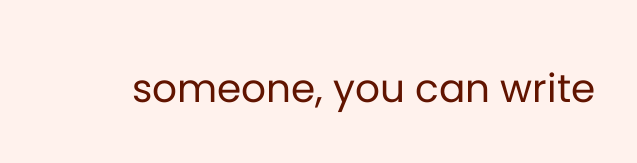someone, you can write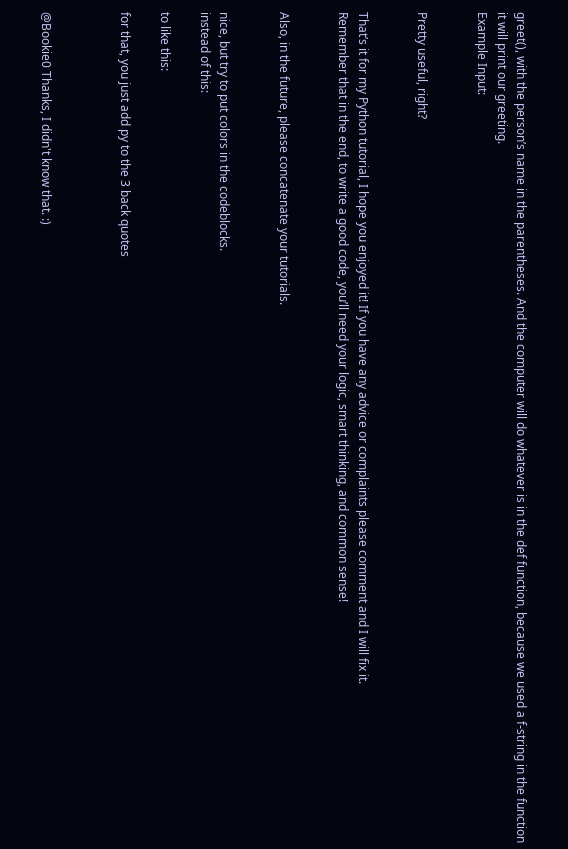greet(), with the person’s name in the parentheses. And the computer will do whatever is in the def function, because we used a f-string in the function it will print our greeting.
Example Input:


Pretty useful, right?


That’s it for my Python tutorial, I hope you enjoyed it! If you have any advice or complaints please comment and I will fix it.
Remember that in the end, to write a good code, you’ll need your logic, smart thinking, and common sense!


Also, in the future, please concatenate your tutorials.


nice, but try to put colors in the codeblocks.
instead of this:

to like this:

for that, you just add py to the 3 back quotes



@Bookie0 Thanks, I didn't know that. :)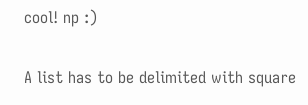cool! np :)


A list has to be delimited with square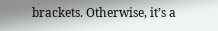brackets. Otherwise, it’s a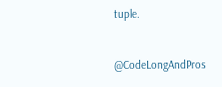tuple.


@CodeLongAndPros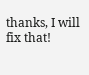thanks, I will fix that!